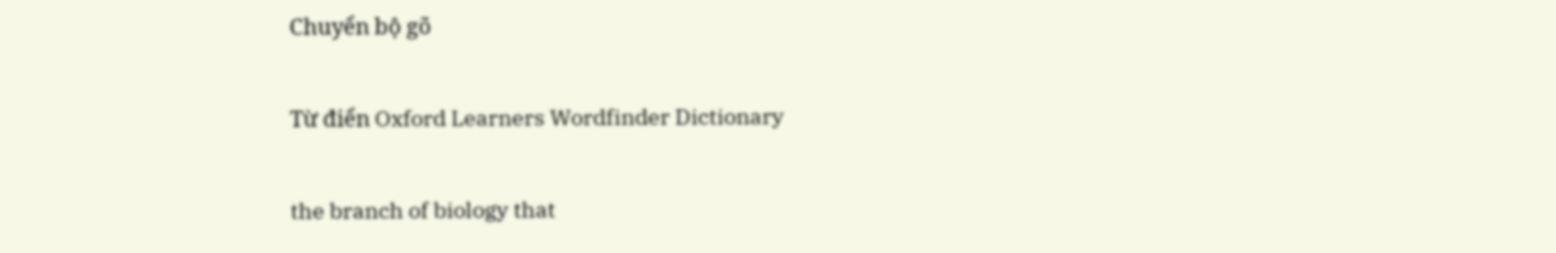Chuyển bộ gõ

Từ điển Oxford Learners Wordfinder Dictionary

the branch of biology that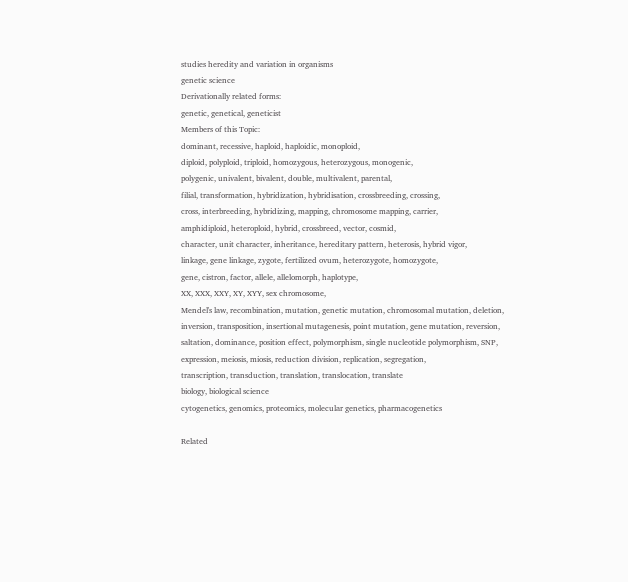studies heredity and variation in organisms
genetic science
Derivationally related forms:
genetic, genetical, geneticist
Members of this Topic:
dominant, recessive, haploid, haploidic, monoploid,
diploid, polyploid, triploid, homozygous, heterozygous, monogenic,
polygenic, univalent, bivalent, double, multivalent, parental,
filial, transformation, hybridization, hybridisation, crossbreeding, crossing,
cross, interbreeding, hybridizing, mapping, chromosome mapping, carrier,
amphidiploid, heteroploid, hybrid, crossbreed, vector, cosmid,
character, unit character, inheritance, hereditary pattern, heterosis, hybrid vigor,
linkage, gene linkage, zygote, fertilized ovum, heterozygote, homozygote,
gene, cistron, factor, allele, allelomorph, haplotype,
XX, XXX, XXY, XY, XYY, sex chromosome,
Mendel's law, recombination, mutation, genetic mutation, chromosomal mutation, deletion,
inversion, transposition, insertional mutagenesis, point mutation, gene mutation, reversion,
saltation, dominance, position effect, polymorphism, single nucleotide polymorphism, SNP,
expression, meiosis, miosis, reduction division, replication, segregation,
transcription, transduction, translation, translocation, translate
biology, biological science
cytogenetics, genomics, proteomics, molecular genetics, pharmacogenetics

Related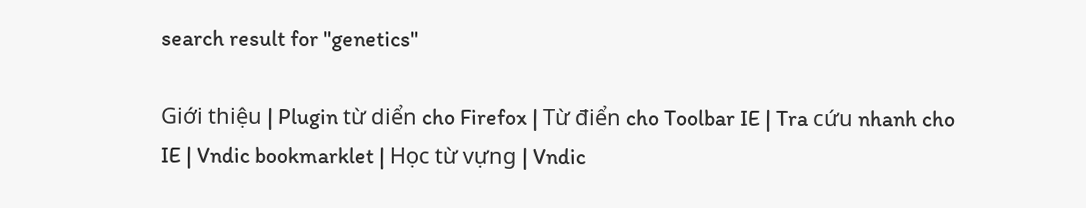search result for "genetics"

Giới thiệu | Plugin từ diển cho Firefox | Từ điển cho Toolbar IE | Tra cứu nhanh cho IE | Vndic bookmarklet | Học từ vựng | Vndic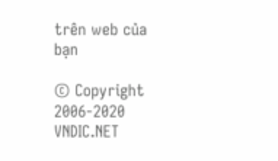trên web của bạn

© Copyright 2006-2020 VNDIC.NET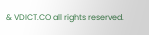& VDICT.CO all rights reserved.